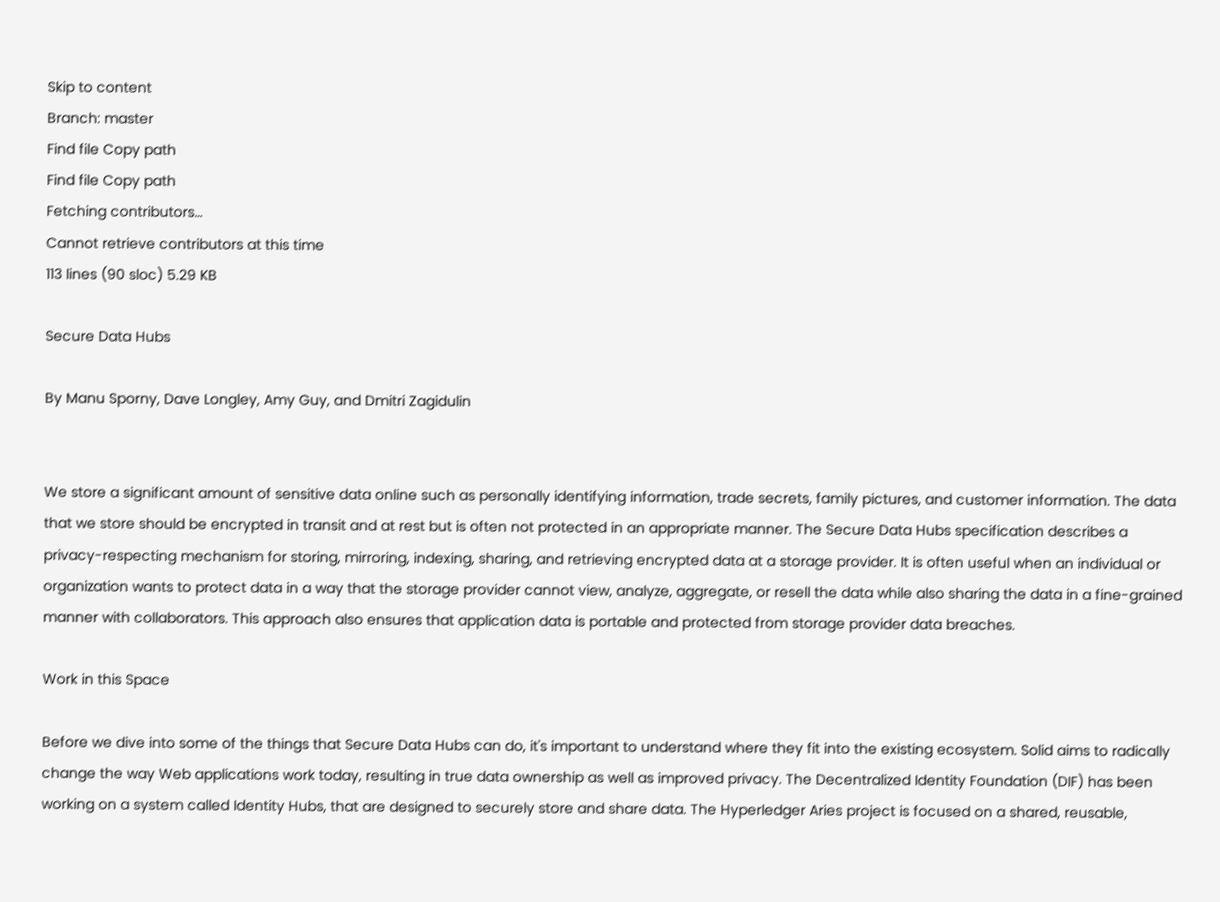Skip to content
Branch: master
Find file Copy path
Find file Copy path
Fetching contributors…
Cannot retrieve contributors at this time
113 lines (90 sloc) 5.29 KB

Secure Data Hubs

By Manu Sporny, Dave Longley, Amy Guy, and Dmitri Zagidulin


We store a significant amount of sensitive data online such as personally identifying information, trade secrets, family pictures, and customer information. The data that we store should be encrypted in transit and at rest but is often not protected in an appropriate manner. The Secure Data Hubs specification describes a privacy-respecting mechanism for storing, mirroring, indexing, sharing, and retrieving encrypted data at a storage provider. It is often useful when an individual or organization wants to protect data in a way that the storage provider cannot view, analyze, aggregate, or resell the data while also sharing the data in a fine-grained manner with collaborators. This approach also ensures that application data is portable and protected from storage provider data breaches.

Work in this Space

Before we dive into some of the things that Secure Data Hubs can do, it's important to understand where they fit into the existing ecosystem. Solid aims to radically change the way Web applications work today, resulting in true data ownership as well as improved privacy. The Decentralized Identity Foundation (DIF) has been working on a system called Identity Hubs, that are designed to securely store and share data. The Hyperledger Aries project is focused on a shared, reusable,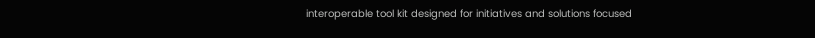interoperable tool kit designed for initiatives and solutions focused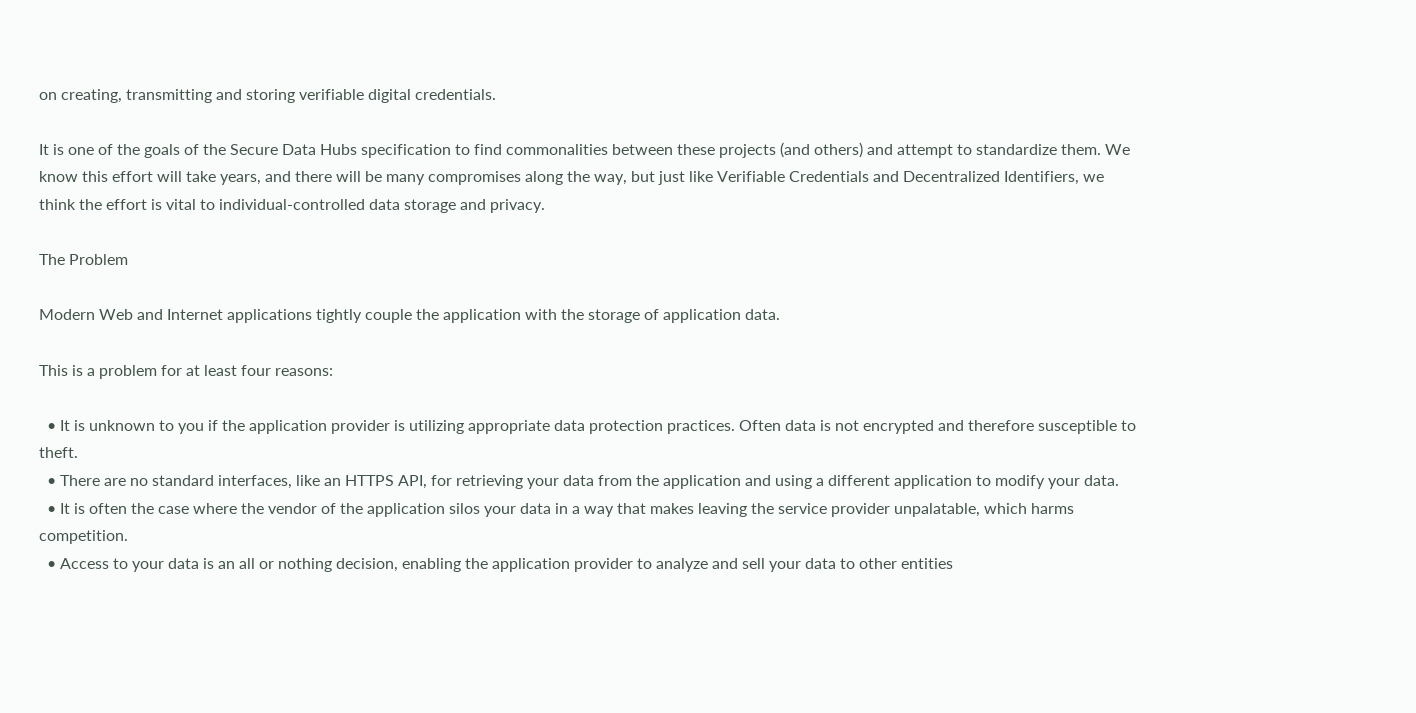on creating, transmitting and storing verifiable digital credentials.

It is one of the goals of the Secure Data Hubs specification to find commonalities between these projects (and others) and attempt to standardize them. We know this effort will take years, and there will be many compromises along the way, but just like Verifiable Credentials and Decentralized Identifiers, we think the effort is vital to individual-controlled data storage and privacy.

The Problem

Modern Web and Internet applications tightly couple the application with the storage of application data.

This is a problem for at least four reasons:

  • It is unknown to you if the application provider is utilizing appropriate data protection practices. Often data is not encrypted and therefore susceptible to theft.
  • There are no standard interfaces, like an HTTPS API, for retrieving your data from the application and using a different application to modify your data.
  • It is often the case where the vendor of the application silos your data in a way that makes leaving the service provider unpalatable, which harms competition.
  • Access to your data is an all or nothing decision, enabling the application provider to analyze and sell your data to other entities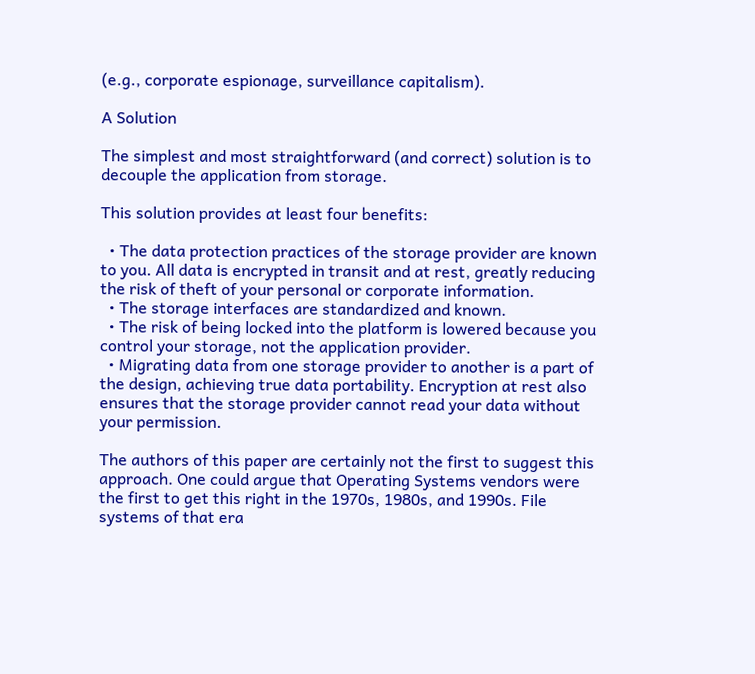(e.g., corporate espionage, surveillance capitalism).

A Solution

The simplest and most straightforward (and correct) solution is to decouple the application from storage.

This solution provides at least four benefits:

  • The data protection practices of the storage provider are known to you. All data is encrypted in transit and at rest, greatly reducing the risk of theft of your personal or corporate information.
  • The storage interfaces are standardized and known.
  • The risk of being locked into the platform is lowered because you control your storage, not the application provider.
  • Migrating data from one storage provider to another is a part of the design, achieving true data portability. Encryption at rest also ensures that the storage provider cannot read your data without your permission.

The authors of this paper are certainly not the first to suggest this approach. One could argue that Operating Systems vendors were the first to get this right in the 1970s, 1980s, and 1990s. File systems of that era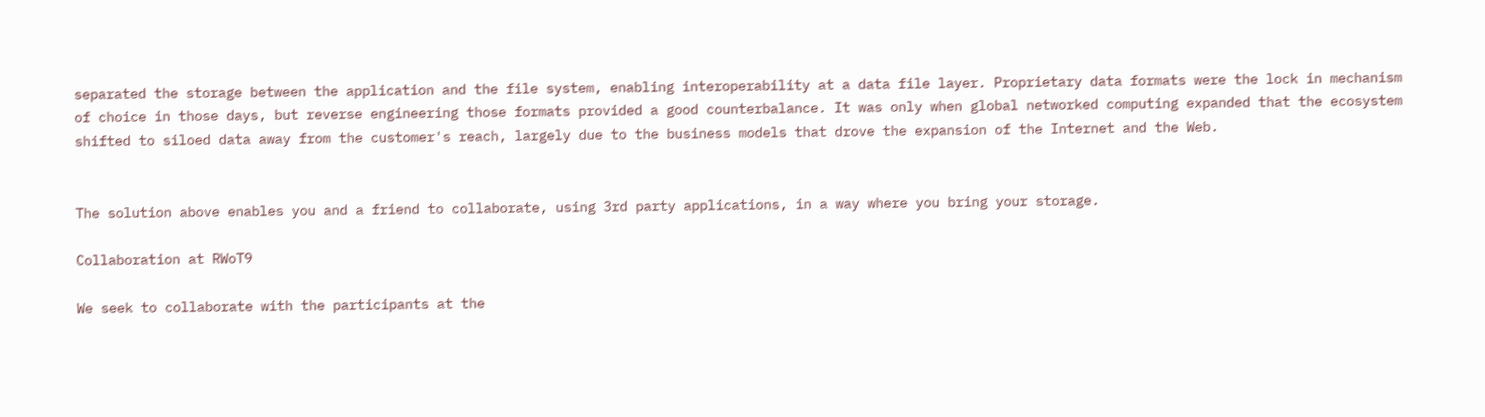separated the storage between the application and the file system, enabling interoperability at a data file layer. Proprietary data formats were the lock in mechanism of choice in those days, but reverse engineering those formats provided a good counterbalance. It was only when global networked computing expanded that the ecosystem shifted to siloed data away from the customer's reach, largely due to the business models that drove the expansion of the Internet and the Web.


The solution above enables you and a friend to collaborate, using 3rd party applications, in a way where you bring your storage.

Collaboration at RWoT9

We seek to collaborate with the participants at the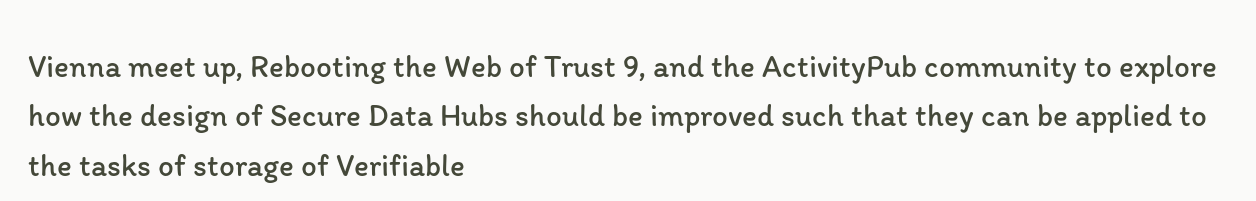Vienna meet up, Rebooting the Web of Trust 9, and the ActivityPub community to explore how the design of Secure Data Hubs should be improved such that they can be applied to the tasks of storage of Verifiable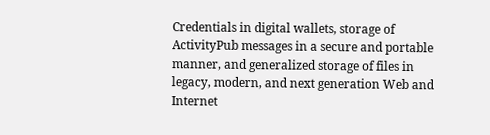Credentials in digital wallets, storage of ActivityPub messages in a secure and portable manner, and generalized storage of files in legacy, modern, and next generation Web and Internet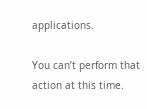applications.

You can’t perform that action at this time.